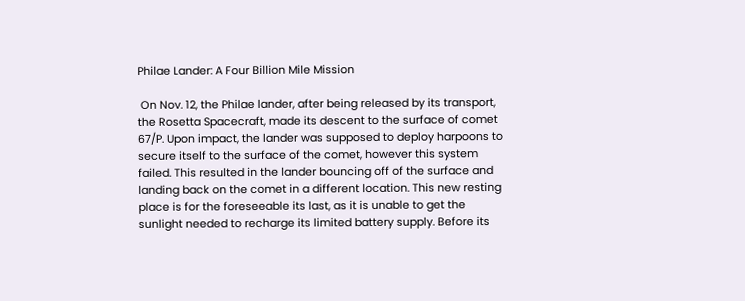Philae Lander: A Four Billion Mile Mission

 On Nov. 12, the Philae lander, after being released by its transport, the Rosetta Spacecraft, made its descent to the surface of comet 67/P. Upon impact, the lander was supposed to deploy harpoons to secure itself to the surface of the comet, however this system failed. This resulted in the lander bouncing off of the surface and landing back on the comet in a different location. This new resting place is for the foreseeable its last, as it is unable to get the sunlight needed to recharge its limited battery supply. Before its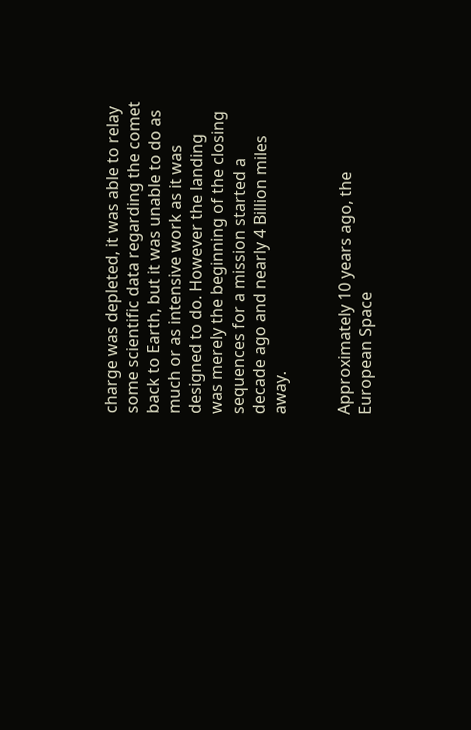charge was depleted, it was able to relay some scientific data regarding the comet back to Earth, but it was unable to do as much or as intensive work as it was designed to do. However the landing was merely the beginning of the closing sequences for a mission started a decade ago and nearly 4 Billion miles away.


Approximately 10 years ago, the European Space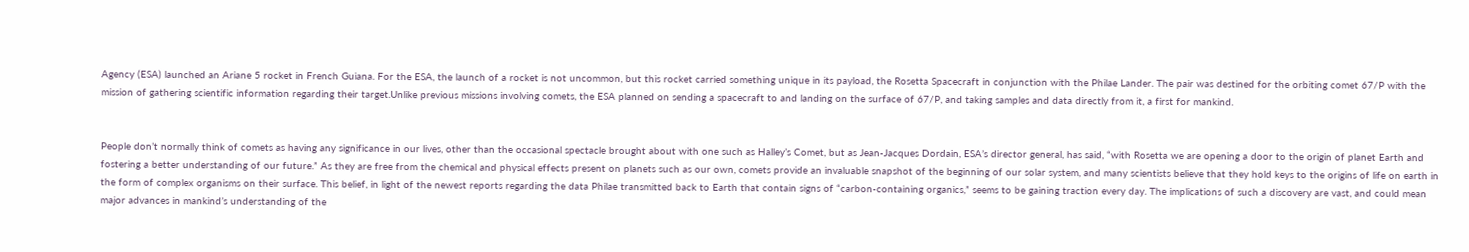Agency (ESA) launched an Ariane 5 rocket in French Guiana. For the ESA, the launch of a rocket is not uncommon, but this rocket carried something unique in its payload, the Rosetta Spacecraft in conjunction with the Philae Lander. The pair was destined for the orbiting comet 67/P with the mission of gathering scientific information regarding their target.Unlike previous missions involving comets, the ESA planned on sending a spacecraft to and landing on the surface of 67/P, and taking samples and data directly from it, a first for mankind.


People don’t normally think of comets as having any significance in our lives, other than the occasional spectacle brought about with one such as Halley’s Comet, but as Jean-Jacques Dordain, ESA’s director general, has said, “with Rosetta we are opening a door to the origin of planet Earth and fostering a better understanding of our future.” As they are free from the chemical and physical effects present on planets such as our own, comets provide an invaluable snapshot of the beginning of our solar system, and many scientists believe that they hold keys to the origins of life on earth in the form of complex organisms on their surface. This belief, in light of the newest reports regarding the data Philae transmitted back to Earth that contain signs of “carbon-containing organics,” seems to be gaining traction every day. The implications of such a discovery are vast, and could mean major advances in mankind’s understanding of the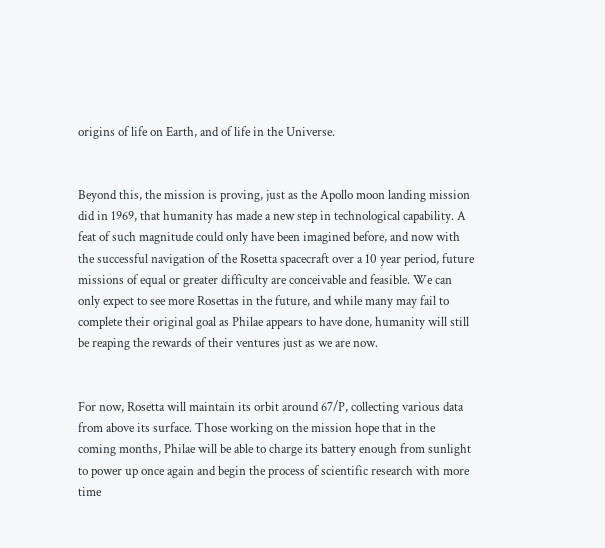origins of life on Earth, and of life in the Universe.


Beyond this, the mission is proving, just as the Apollo moon landing mission did in 1969, that humanity has made a new step in technological capability. A feat of such magnitude could only have been imagined before, and now with the successful navigation of the Rosetta spacecraft over a 10 year period, future missions of equal or greater difficulty are conceivable and feasible. We can only expect to see more Rosettas in the future, and while many may fail to complete their original goal as Philae appears to have done, humanity will still be reaping the rewards of their ventures just as we are now.


For now, Rosetta will maintain its orbit around 67/P, collecting various data from above its surface. Those working on the mission hope that in the coming months, Philae will be able to charge its battery enough from sunlight to power up once again and begin the process of scientific research with more time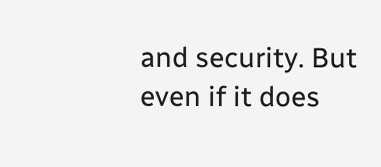and security. But even if it does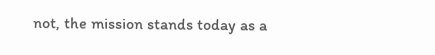not, the mission stands today as a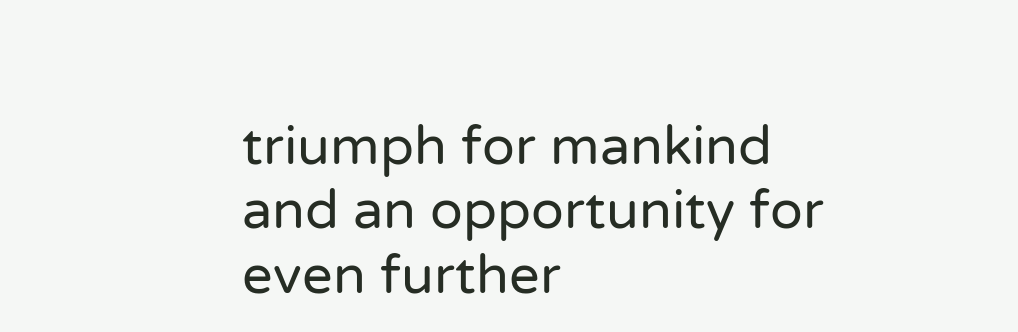triumph for mankind and an opportunity for even further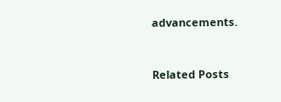advancements.


Related Posts